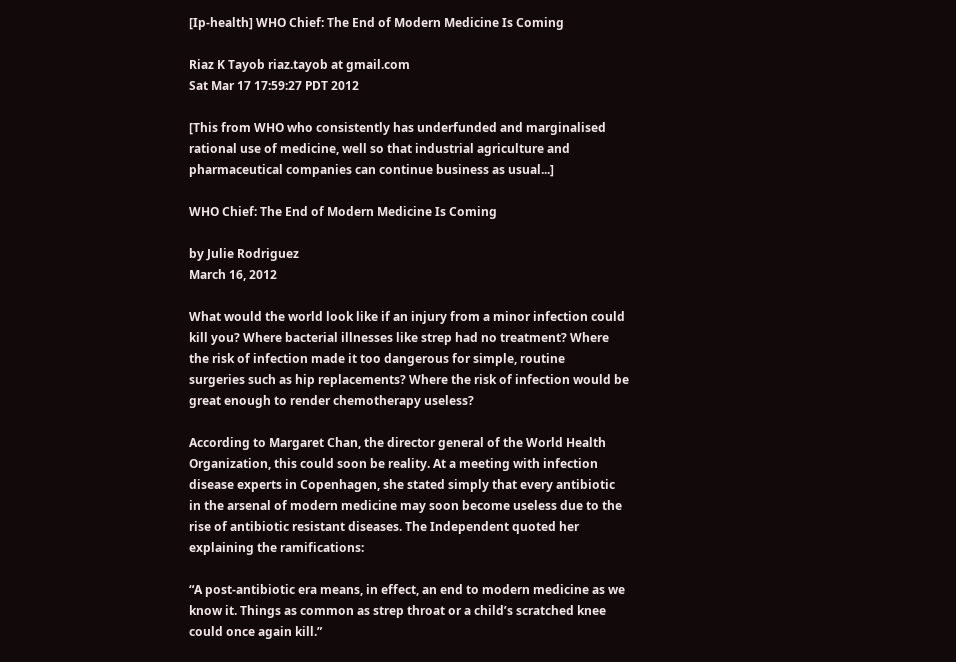[Ip-health] WHO Chief: The End of Modern Medicine Is Coming

Riaz K Tayob riaz.tayob at gmail.com
Sat Mar 17 17:59:27 PDT 2012

[This from WHO who consistently has underfunded and marginalised
rational use of medicine, well so that industrial agriculture and
pharmaceutical companies can continue business as usual...]

WHO Chief: The End of Modern Medicine Is Coming

by Julie Rodriguez
March 16, 2012

What would the world look like if an injury from a minor infection could
kill you? Where bacterial illnesses like strep had no treatment? Where
the risk of infection made it too dangerous for simple, routine
surgeries such as hip replacements? Where the risk of infection would be
great enough to render chemotherapy useless?

According to Margaret Chan, the director general of the World Health
Organization, this could soon be reality. At a meeting with infection
disease experts in Copenhagen, she stated simply that every antibiotic
in the arsenal of modern medicine may soon become useless due to the
rise of antibiotic resistant diseases. The Independent quoted her
explaining the ramifications:

“A post-antibiotic era means, in effect, an end to modern medicine as we
know it. Things as common as strep throat or a child’s scratched knee
could once again kill.”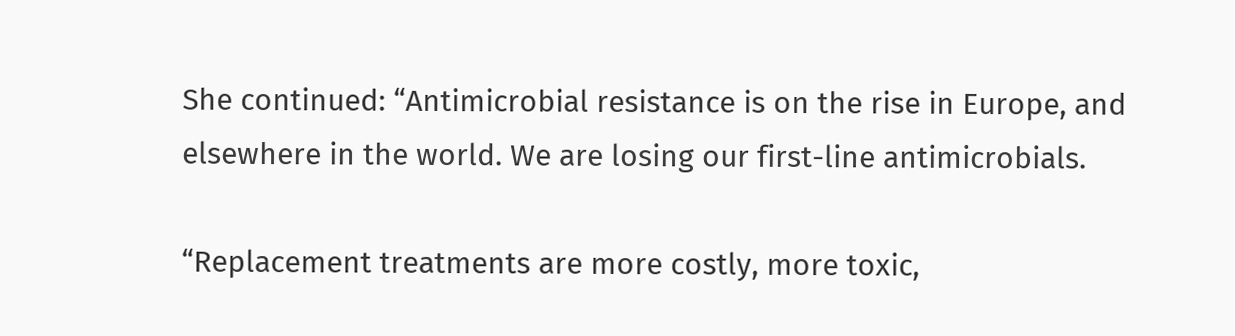She continued: “Antimicrobial resistance is on the rise in Europe, and
elsewhere in the world. We are losing our first-line antimicrobials.

“Replacement treatments are more costly, more toxic,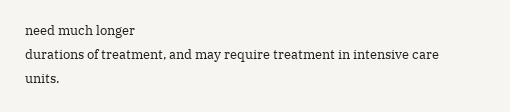need much longer
durations of treatment, and may require treatment in intensive care units.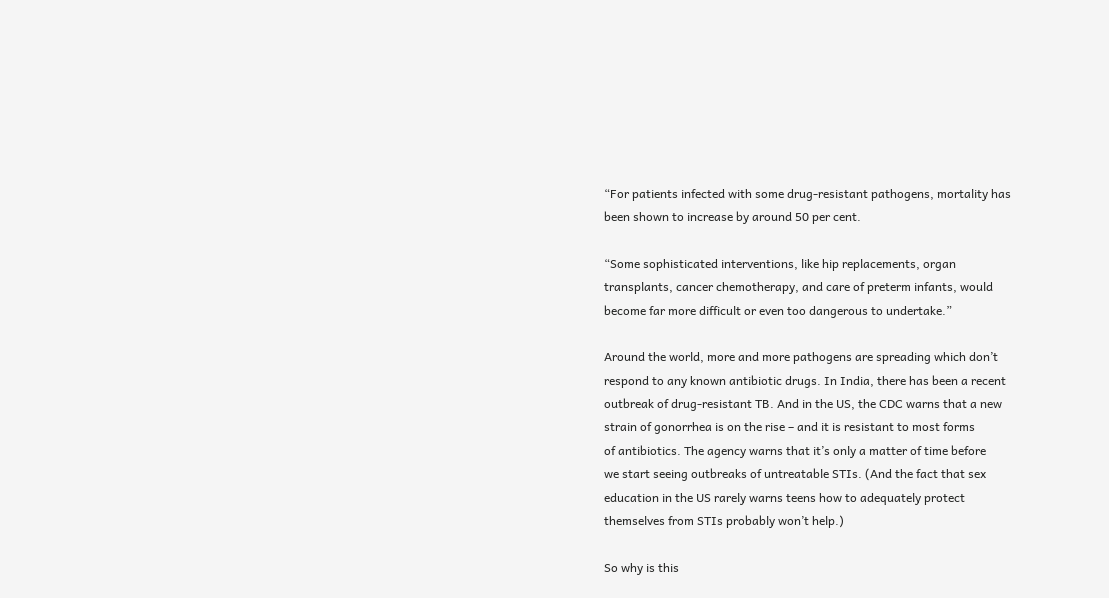“For patients infected with some drug-resistant pathogens, mortality has
been shown to increase by around 50 per cent.

“Some sophisticated interventions, like hip replacements, organ
transplants, cancer chemotherapy, and care of preterm infants, would
become far more difficult or even too dangerous to undertake.”

Around the world, more and more pathogens are spreading which don’t
respond to any known antibiotic drugs. In India, there has been a recent
outbreak of drug-resistant TB. And in the US, the CDC warns that a new
strain of gonorrhea is on the rise – and it is resistant to most forms
of antibiotics. The agency warns that it’s only a matter of time before
we start seeing outbreaks of untreatable STIs. (And the fact that sex
education in the US rarely warns teens how to adequately protect
themselves from STIs probably won’t help.)

So why is this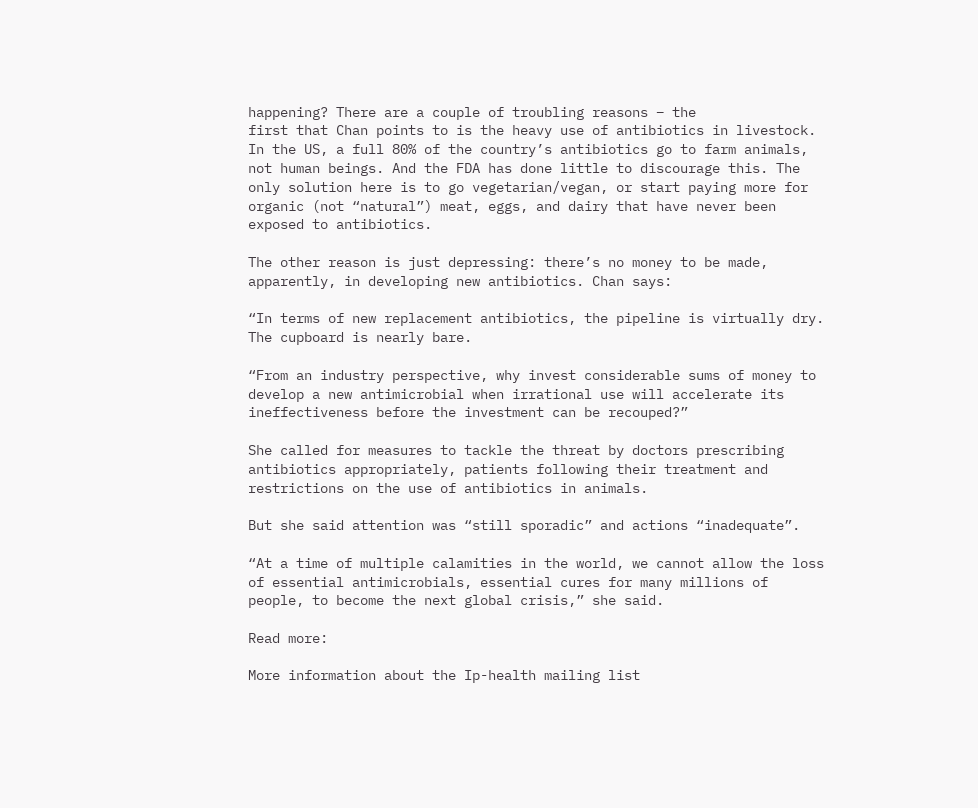happening? There are a couple of troubling reasons – the
first that Chan points to is the heavy use of antibiotics in livestock.
In the US, a full 80% of the country’s antibiotics go to farm animals,
not human beings. And the FDA has done little to discourage this. The
only solution here is to go vegetarian/vegan, or start paying more for
organic (not “natural”) meat, eggs, and dairy that have never been
exposed to antibiotics.

The other reason is just depressing: there’s no money to be made,
apparently, in developing new antibiotics. Chan says:

“In terms of new replacement antibiotics, the pipeline is virtually dry.
The cupboard is nearly bare.

“From an industry perspective, why invest considerable sums of money to
develop a new antimicrobial when irrational use will accelerate its
ineffectiveness before the investment can be recouped?”

She called for measures to tackle the threat by doctors prescribing
antibiotics appropriately, patients following their treatment and
restrictions on the use of antibiotics in animals.

But she said attention was “still sporadic” and actions “inadequate”.

“At a time of multiple calamities in the world, we cannot allow the loss
of essential antimicrobials, essential cures for many millions of
people, to become the next global crisis,” she said.

Read more:

More information about the Ip-health mailing list